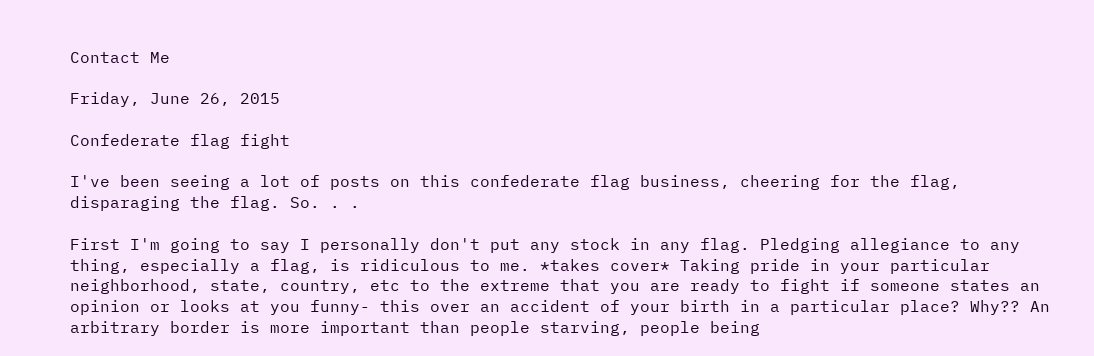Contact Me

Friday, June 26, 2015

Confederate flag fight

I've been seeing a lot of posts on this confederate flag business, cheering for the flag, disparaging the flag. So. . .

First I'm going to say I personally don't put any stock in any flag. Pledging allegiance to any thing, especially a flag, is ridiculous to me. *takes cover* Taking pride in your particular neighborhood, state, country, etc to the extreme that you are ready to fight if someone states an opinion or looks at you funny- this over an accident of your birth in a particular place? Why?? An arbitrary border is more important than people starving, people being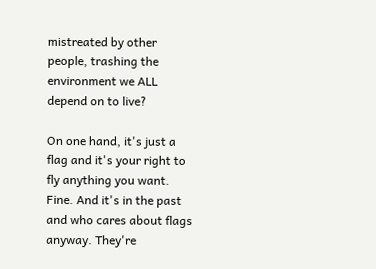mistreated by other people, trashing the environment we ALL depend on to live?

On one hand, it's just a flag and it's your right to fly anything you want. Fine. And it's in the past and who cares about flags anyway. They're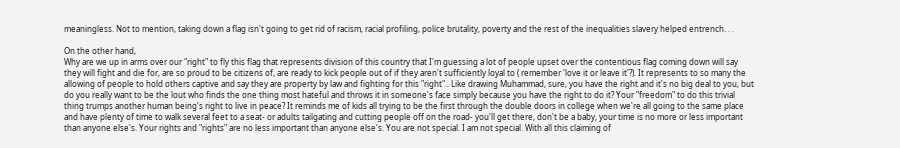meaningless. Not to mention, taking down a flag isn't going to get rid of racism, racial profiling, police brutality, poverty and the rest of the inequalities slavery helped entrench. . .

On the other hand,
Why are we up in arms over our "right" to fly this flag that represents division of this country that I'm guessing a lot of people upset over the contentious flag coming down will say they will fight and die for, are so proud to be citizens of, are ready to kick people out of if they aren't sufficiently loyal to ( remember 'love it or leave it'?). It represents to so many the allowing of people to hold others captive and say they are property by law and fighting for this "right".. Like drawing Muhammad, sure, you have the right and it's no big deal to you, but do you really want to be the lout who finds the one thing most hateful and throws it in someone's face simply because you have the right to do it? Your "freedom" to do this trivial thing trumps another human being's right to live in peace? It reminds me of kids all trying to be the first through the double doors in college when we're all going to the same place and have plenty of time to walk several feet to a seat- or adults tailgating and cutting people off on the road- you'll get there, don't be a baby, your time is no more or less important than anyone else's. Your rights and "rights" are no less important than anyone else's. You are not special. I am not special. With all this claiming of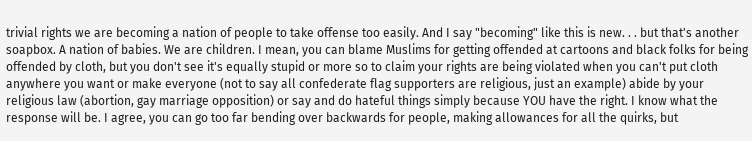trivial rights we are becoming a nation of people to take offense too easily. And I say "becoming" like this is new. . . but that's another soapbox. A nation of babies. We are children. I mean, you can blame Muslims for getting offended at cartoons and black folks for being offended by cloth, but you don't see it's equally stupid or more so to claim your rights are being violated when you can't put cloth anywhere you want or make everyone (not to say all confederate flag supporters are religious, just an example) abide by your religious law (abortion, gay marriage opposition) or say and do hateful things simply because YOU have the right. I know what the response will be. I agree, you can go too far bending over backwards for people, making allowances for all the quirks, but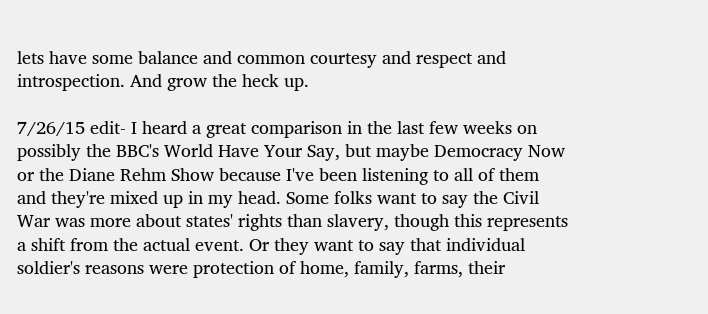lets have some balance and common courtesy and respect and introspection. And grow the heck up.

7/26/15 edit- I heard a great comparison in the last few weeks on possibly the BBC's World Have Your Say, but maybe Democracy Now or the Diane Rehm Show because I've been listening to all of them and they're mixed up in my head. Some folks want to say the Civil War was more about states' rights than slavery, though this represents a shift from the actual event. Or they want to say that individual soldier's reasons were protection of home, family, farms, their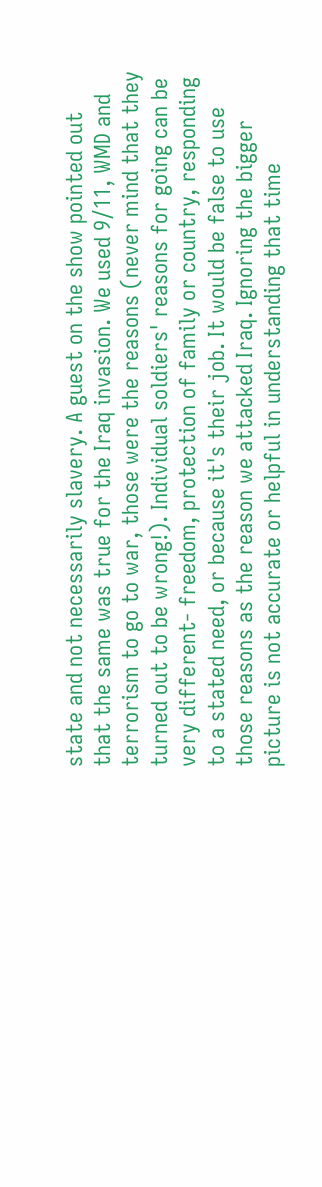state and not necessarily slavery. A guest on the show pointed out that the same was true for the Iraq invasion. We used 9/11, WMD and terrorism to go to war, those were the reasons (never mind that they turned out to be wrong!). Individual soldiers' reasons for going can be very different- freedom, protection of family or country, responding to a stated need, or because it's their job. It would be false to use those reasons as the reason we attacked Iraq. Ignoring the bigger picture is not accurate or helpful in understanding that time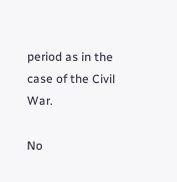period as in the case of the Civil War.

No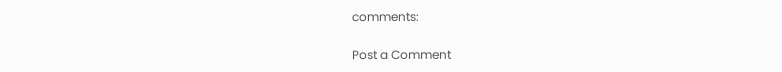comments:

Post a Comment